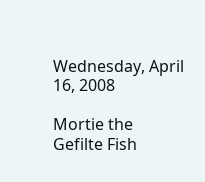Wednesday, April 16, 2008

Mortie the Gefilte Fish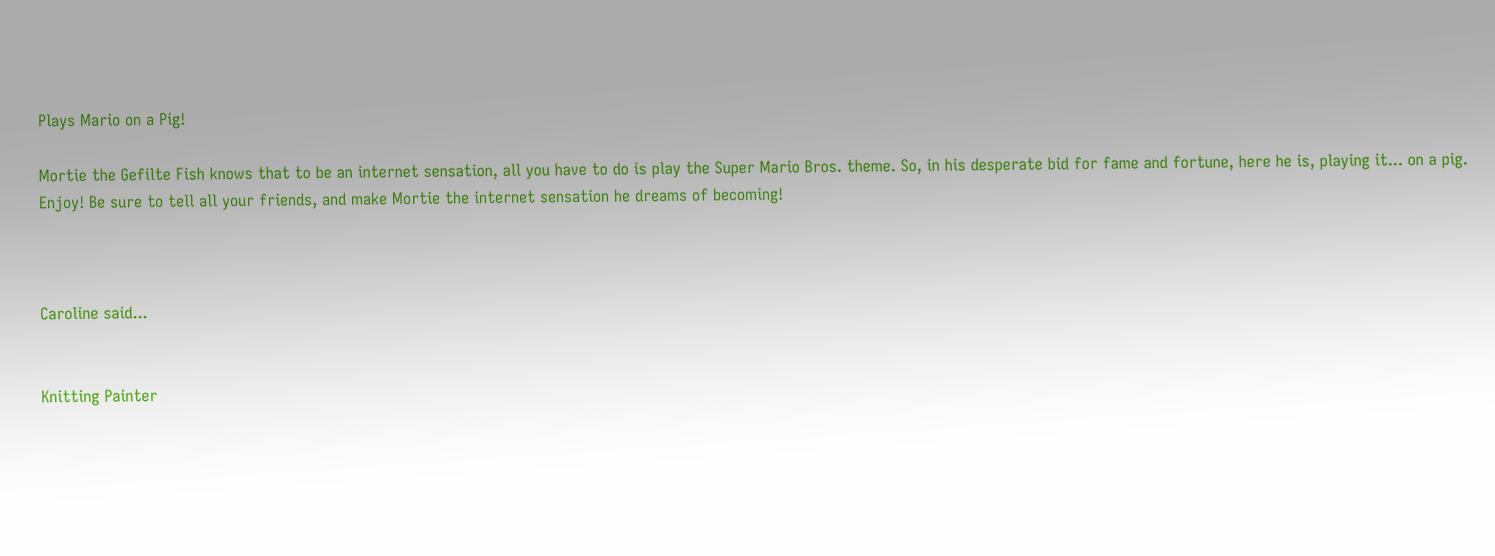Plays Mario on a Pig!

Mortie the Gefilte Fish knows that to be an internet sensation, all you have to do is play the Super Mario Bros. theme. So, in his desperate bid for fame and fortune, here he is, playing it... on a pig. Enjoy! Be sure to tell all your friends, and make Mortie the internet sensation he dreams of becoming!



Caroline said...


Knitting Painter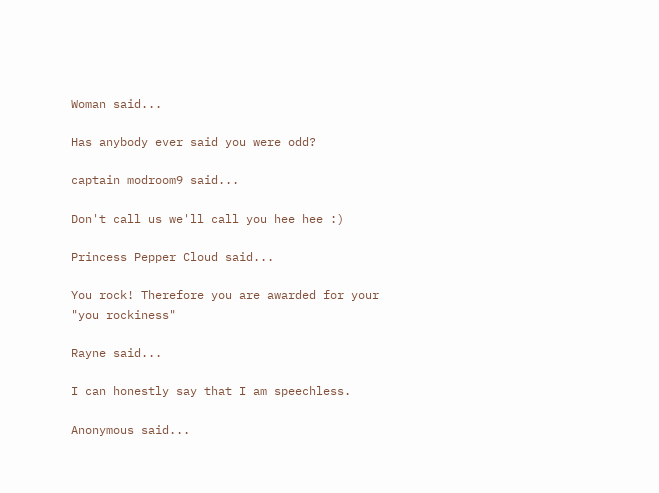Woman said...

Has anybody ever said you were odd?

captain modroom9 said...

Don't call us we'll call you hee hee :)

Princess Pepper Cloud said...

You rock! Therefore you are awarded for your "you rockiness"

Rayne said...

I can honestly say that I am speechless.

Anonymous said...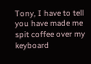Tony, I have to tell you have made me spit coffee over my keyboard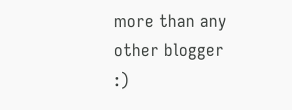more than any other blogger :)